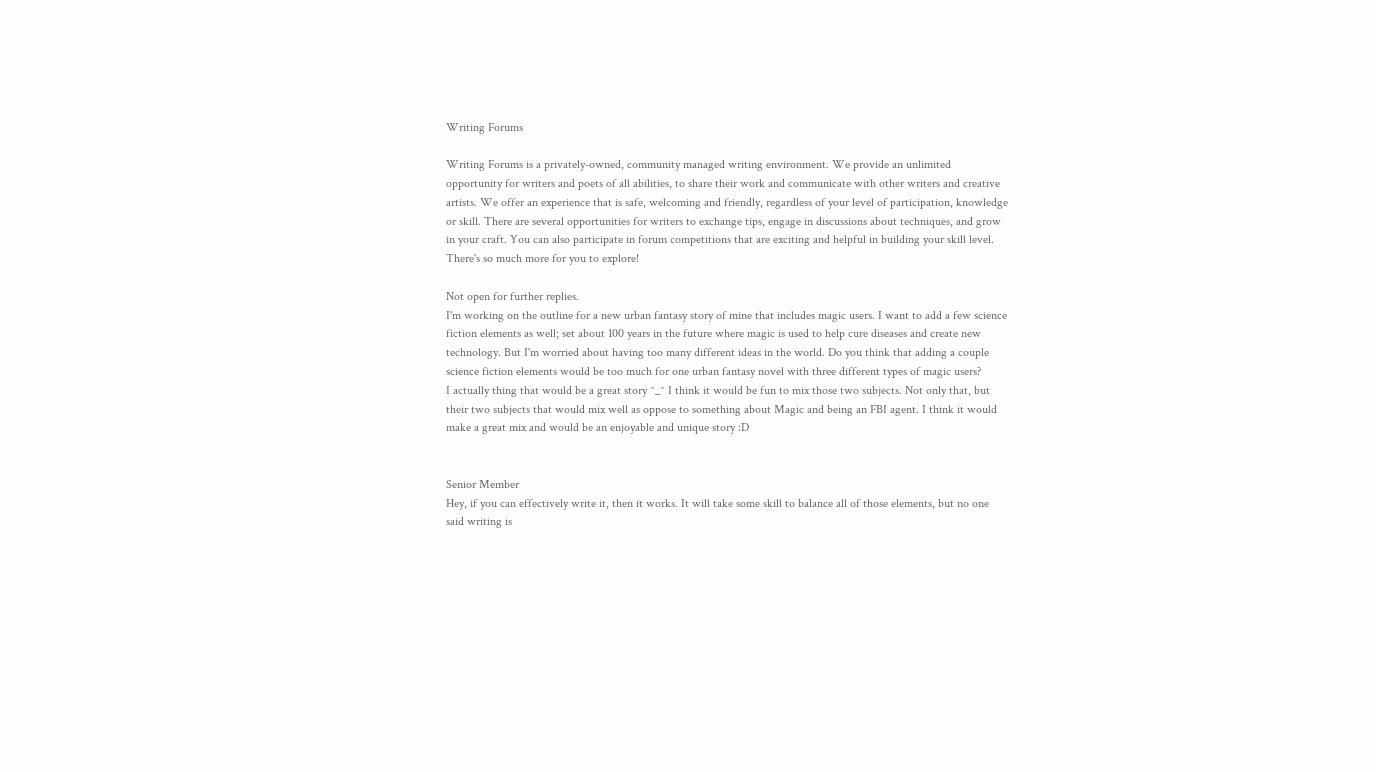Writing Forums

Writing Forums is a privately-owned, community managed writing environment. We provide an unlimited opportunity for writers and poets of all abilities, to share their work and communicate with other writers and creative artists. We offer an experience that is safe, welcoming and friendly, regardless of your level of participation, knowledge or skill. There are several opportunities for writers to exchange tips, engage in discussions about techniques, and grow in your craft. You can also participate in forum competitions that are exciting and helpful in building your skill level. There's so much more for you to explore!

Not open for further replies.
I'm working on the outline for a new urban fantasy story of mine that includes magic users. I want to add a few science fiction elements as well; set about 100 years in the future where magic is used to help cure diseases and create new technology. But I'm worried about having too many different ideas in the world. Do you think that adding a couple science fiction elements would be too much for one urban fantasy novel with three different types of magic users?
I actually thing that would be a great story ^_^ I think it would be fun to mix those two subjects. Not only that, but their two subjects that would mix well as oppose to something about Magic and being an FBI agent. I think it would make a great mix and would be an enjoyable and unique story :D


Senior Member
Hey, if you can effectively write it, then it works. It will take some skill to balance all of those elements, but no one said writing is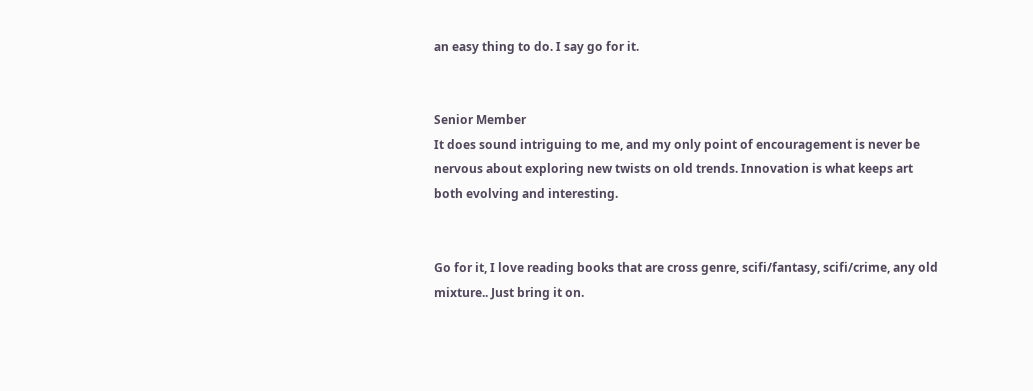an easy thing to do. I say go for it.


Senior Member
It does sound intriguing to me, and my only point of encouragement is never be nervous about exploring new twists on old trends. Innovation is what keeps art both evolving and interesting.


Go for it, I love reading books that are cross genre, scifi/fantasy, scifi/crime, any old mixture.. Just bring it on.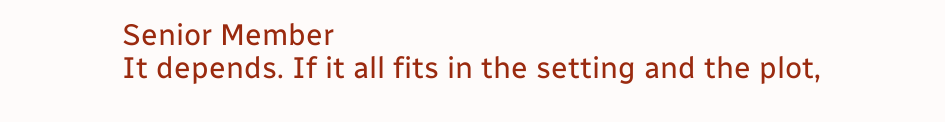Senior Member
It depends. If it all fits in the setting and the plot,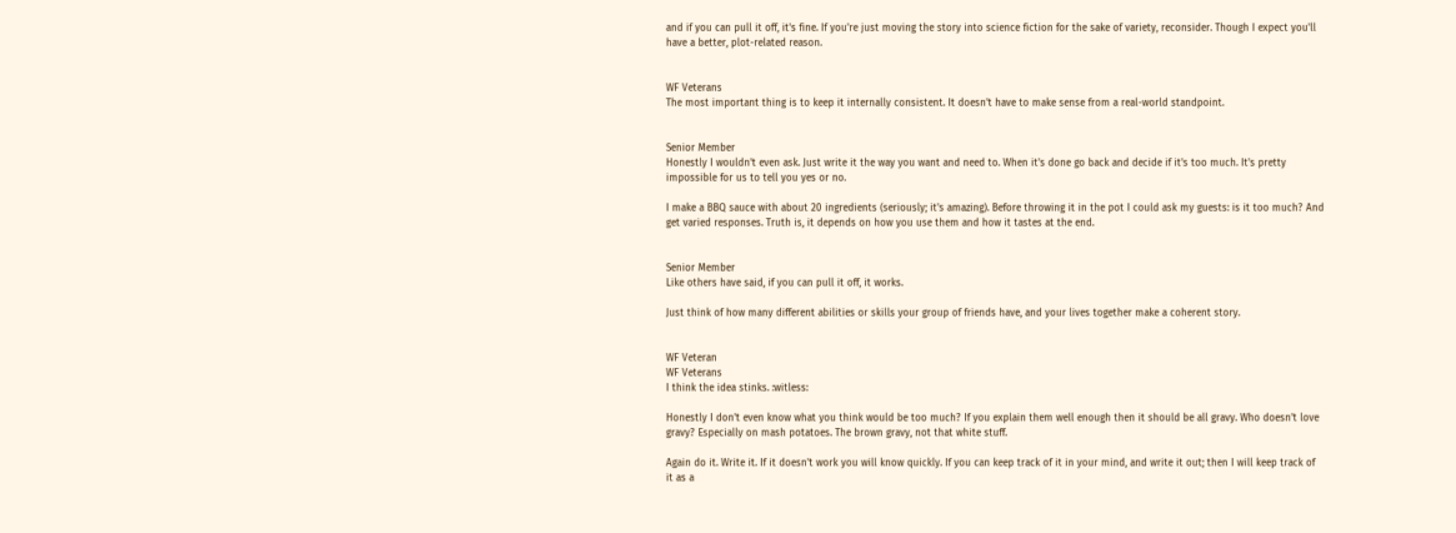and if you can pull it off, it's fine. If you're just moving the story into science fiction for the sake of variety, reconsider. Though I expect you'll have a better, plot-related reason.


WF Veterans
The most important thing is to keep it internally consistent. It doesn't have to make sense from a real-world standpoint.


Senior Member
Honestly I wouldn't even ask. Just write it the way you want and need to. When it's done go back and decide if it's too much. It's pretty impossible for us to tell you yes or no.

I make a BBQ sauce with about 20 ingredients (seriously; it's amazing). Before throwing it in the pot I could ask my guests: is it too much? And get varied responses. Truth is, it depends on how you use them and how it tastes at the end.


Senior Member
Like others have said, if you can pull it off, it works.

Just think of how many different abilities or skills your group of friends have, and your lives together make a coherent story.


WF Veteran
WF Veterans
I think the idea stinks. :witless:

Honestly I don't even know what you think would be too much? If you explain them well enough then it should be all gravy. Who doesn't love gravy? Especially on mash potatoes. The brown gravy, not that white stuff.

Again do it. Write it. If it doesn't work you will know quickly. If you can keep track of it in your mind, and write it out; then I will keep track of it as a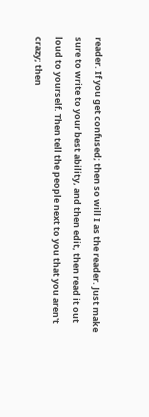reader. If you get confused; then so will I as the reader. Just make sure to write to your best ability, and then edit, then read it out loud to yourself. Then tell the people next to you that you aren't crazy; then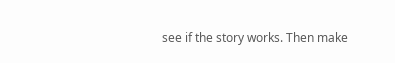see if the story works. Then make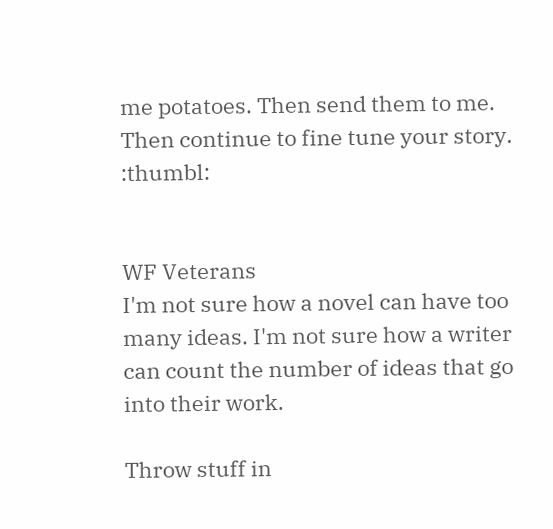me potatoes. Then send them to me. Then continue to fine tune your story. :thumbl:


WF Veterans
I'm not sure how a novel can have too many ideas. I'm not sure how a writer can count the number of ideas that go into their work.

Throw stuff in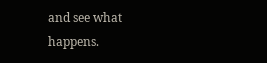and see what happens.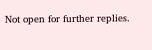Not open for further replies.